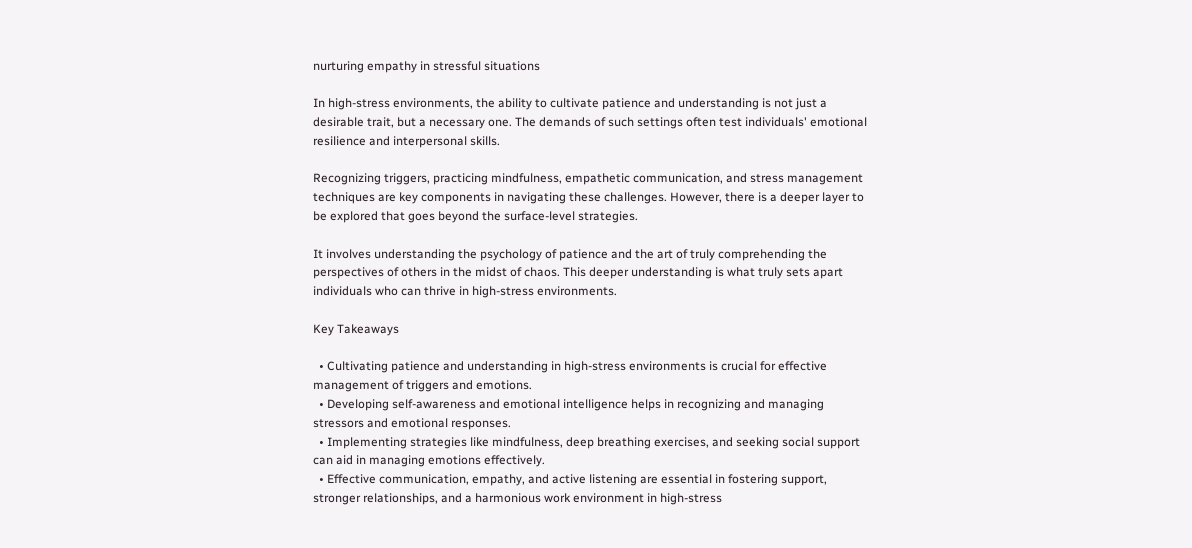nurturing empathy in stressful situations

In high-stress environments, the ability to cultivate patience and understanding is not just a desirable trait, but a necessary one. The demands of such settings often test individuals' emotional resilience and interpersonal skills.

Recognizing triggers, practicing mindfulness, empathetic communication, and stress management techniques are key components in navigating these challenges. However, there is a deeper layer to be explored that goes beyond the surface-level strategies.

It involves understanding the psychology of patience and the art of truly comprehending the perspectives of others in the midst of chaos. This deeper understanding is what truly sets apart individuals who can thrive in high-stress environments.

Key Takeaways

  • Cultivating patience and understanding in high-stress environments is crucial for effective management of triggers and emotions.
  • Developing self-awareness and emotional intelligence helps in recognizing and managing stressors and emotional responses.
  • Implementing strategies like mindfulness, deep breathing exercises, and seeking social support can aid in managing emotions effectively.
  • Effective communication, empathy, and active listening are essential in fostering support, stronger relationships, and a harmonious work environment in high-stress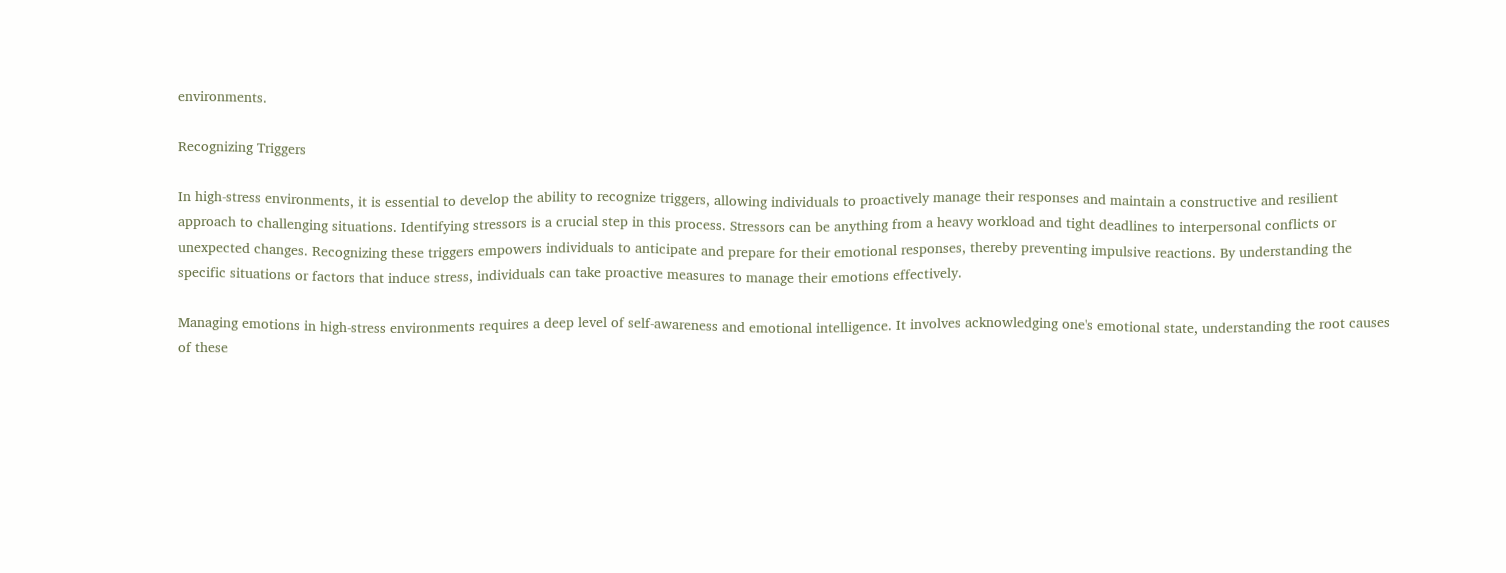environments.

Recognizing Triggers

In high-stress environments, it is essential to develop the ability to recognize triggers, allowing individuals to proactively manage their responses and maintain a constructive and resilient approach to challenging situations. Identifying stressors is a crucial step in this process. Stressors can be anything from a heavy workload and tight deadlines to interpersonal conflicts or unexpected changes. Recognizing these triggers empowers individuals to anticipate and prepare for their emotional responses, thereby preventing impulsive reactions. By understanding the specific situations or factors that induce stress, individuals can take proactive measures to manage their emotions effectively.

Managing emotions in high-stress environments requires a deep level of self-awareness and emotional intelligence. It involves acknowledging one's emotional state, understanding the root causes of these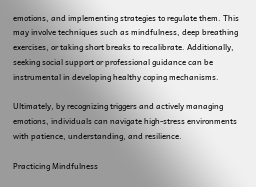emotions, and implementing strategies to regulate them. This may involve techniques such as mindfulness, deep breathing exercises, or taking short breaks to recalibrate. Additionally, seeking social support or professional guidance can be instrumental in developing healthy coping mechanisms.

Ultimately, by recognizing triggers and actively managing emotions, individuals can navigate high-stress environments with patience, understanding, and resilience.

Practicing Mindfulness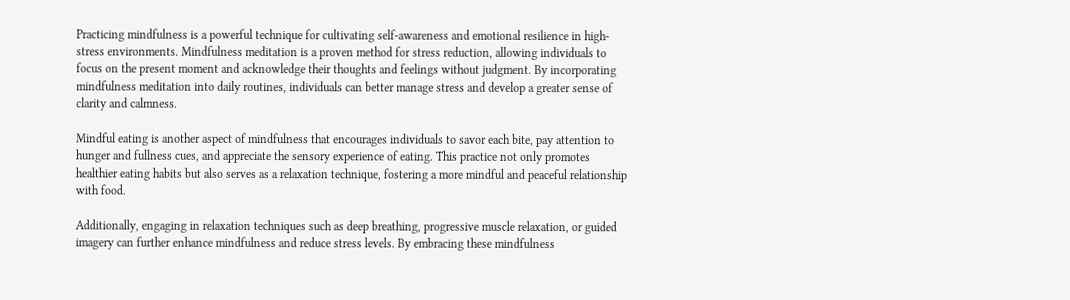Practicing mindfulness is a powerful technique for cultivating self-awareness and emotional resilience in high-stress environments. Mindfulness meditation is a proven method for stress reduction, allowing individuals to focus on the present moment and acknowledge their thoughts and feelings without judgment. By incorporating mindfulness meditation into daily routines, individuals can better manage stress and develop a greater sense of clarity and calmness.

Mindful eating is another aspect of mindfulness that encourages individuals to savor each bite, pay attention to hunger and fullness cues, and appreciate the sensory experience of eating. This practice not only promotes healthier eating habits but also serves as a relaxation technique, fostering a more mindful and peaceful relationship with food.

Additionally, engaging in relaxation techniques such as deep breathing, progressive muscle relaxation, or guided imagery can further enhance mindfulness and reduce stress levels. By embracing these mindfulness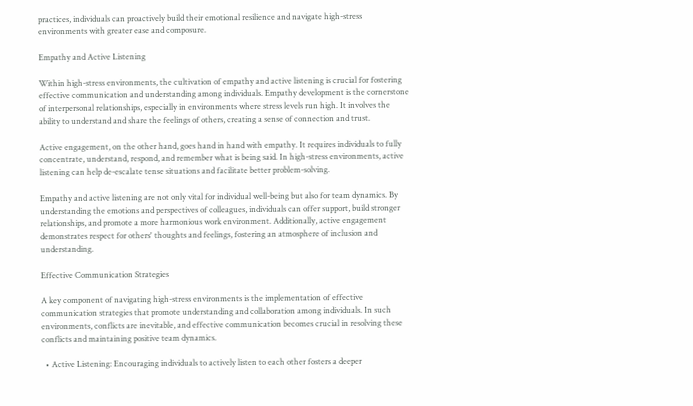practices, individuals can proactively build their emotional resilience and navigate high-stress environments with greater ease and composure.

Empathy and Active Listening

Within high-stress environments, the cultivation of empathy and active listening is crucial for fostering effective communication and understanding among individuals. Empathy development is the cornerstone of interpersonal relationships, especially in environments where stress levels run high. It involves the ability to understand and share the feelings of others, creating a sense of connection and trust.

Active engagement, on the other hand, goes hand in hand with empathy. It requires individuals to fully concentrate, understand, respond, and remember what is being said. In high-stress environments, active listening can help de-escalate tense situations and facilitate better problem-solving.

Empathy and active listening are not only vital for individual well-being but also for team dynamics. By understanding the emotions and perspectives of colleagues, individuals can offer support, build stronger relationships, and promote a more harmonious work environment. Additionally, active engagement demonstrates respect for others' thoughts and feelings, fostering an atmosphere of inclusion and understanding.

Effective Communication Strategies

A key component of navigating high-stress environments is the implementation of effective communication strategies that promote understanding and collaboration among individuals. In such environments, conflicts are inevitable, and effective communication becomes crucial in resolving these conflicts and maintaining positive team dynamics.

  • Active Listening: Encouraging individuals to actively listen to each other fosters a deeper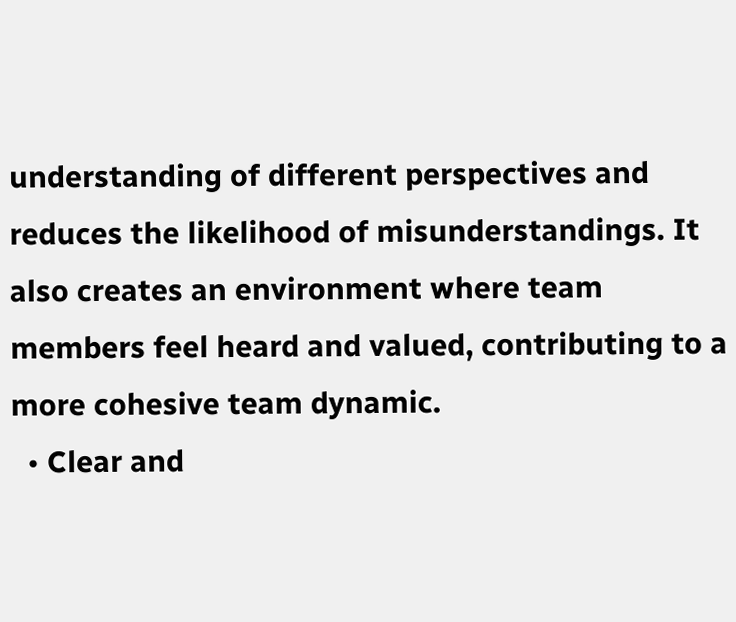understanding of different perspectives and reduces the likelihood of misunderstandings. It also creates an environment where team members feel heard and valued, contributing to a more cohesive team dynamic.
  • Clear and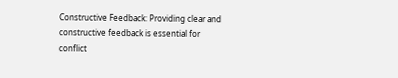Constructive Feedback: Providing clear and constructive feedback is essential for conflict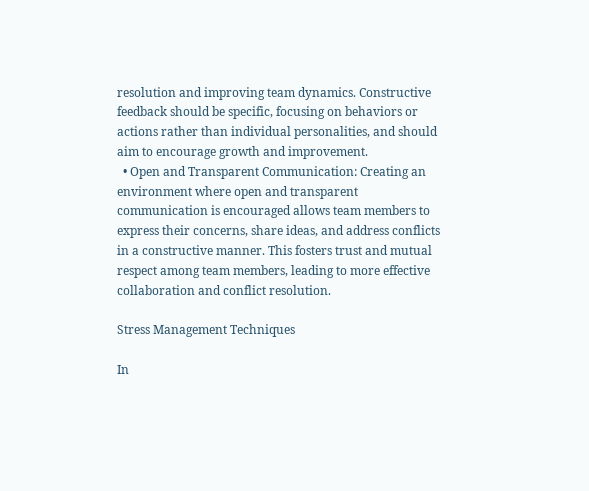resolution and improving team dynamics. Constructive feedback should be specific, focusing on behaviors or actions rather than individual personalities, and should aim to encourage growth and improvement.
  • Open and Transparent Communication: Creating an environment where open and transparent communication is encouraged allows team members to express their concerns, share ideas, and address conflicts in a constructive manner. This fosters trust and mutual respect among team members, leading to more effective collaboration and conflict resolution.

Stress Management Techniques

In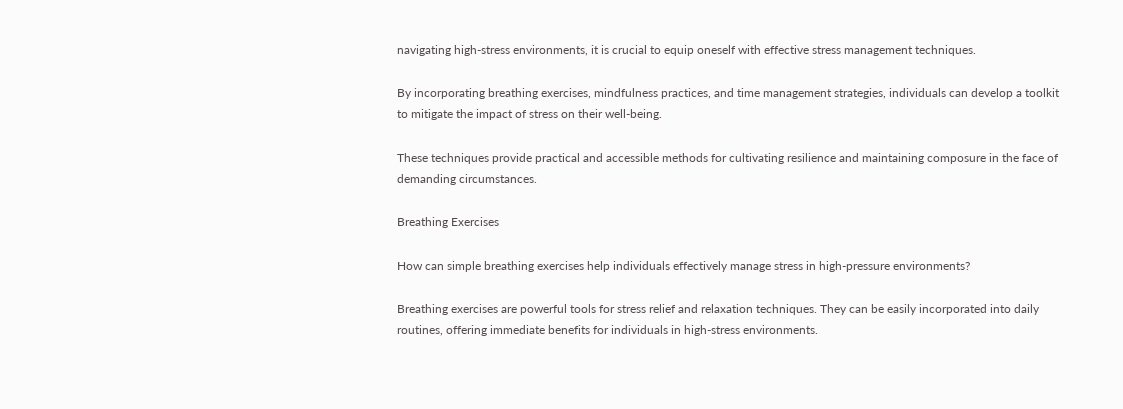navigating high-stress environments, it is crucial to equip oneself with effective stress management techniques.

By incorporating breathing exercises, mindfulness practices, and time management strategies, individuals can develop a toolkit to mitigate the impact of stress on their well-being.

These techniques provide practical and accessible methods for cultivating resilience and maintaining composure in the face of demanding circumstances.

Breathing Exercises

How can simple breathing exercises help individuals effectively manage stress in high-pressure environments?

Breathing exercises are powerful tools for stress relief and relaxation techniques. They can be easily incorporated into daily routines, offering immediate benefits for individuals in high-stress environments.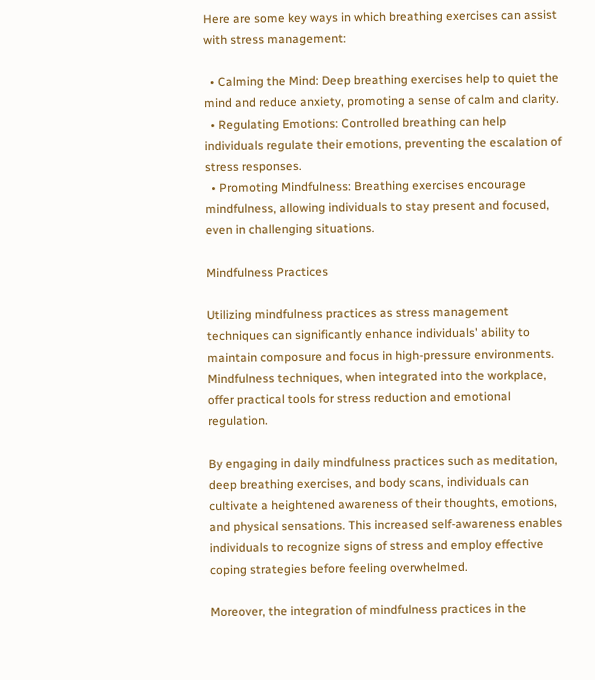Here are some key ways in which breathing exercises can assist with stress management:

  • Calming the Mind: Deep breathing exercises help to quiet the mind and reduce anxiety, promoting a sense of calm and clarity.
  • Regulating Emotions: Controlled breathing can help individuals regulate their emotions, preventing the escalation of stress responses.
  • Promoting Mindfulness: Breathing exercises encourage mindfulness, allowing individuals to stay present and focused, even in challenging situations.

Mindfulness Practices

Utilizing mindfulness practices as stress management techniques can significantly enhance individuals' ability to maintain composure and focus in high-pressure environments. Mindfulness techniques, when integrated into the workplace, offer practical tools for stress reduction and emotional regulation.

By engaging in daily mindfulness practices such as meditation, deep breathing exercises, and body scans, individuals can cultivate a heightened awareness of their thoughts, emotions, and physical sensations. This increased self-awareness enables individuals to recognize signs of stress and employ effective coping strategies before feeling overwhelmed.

Moreover, the integration of mindfulness practices in the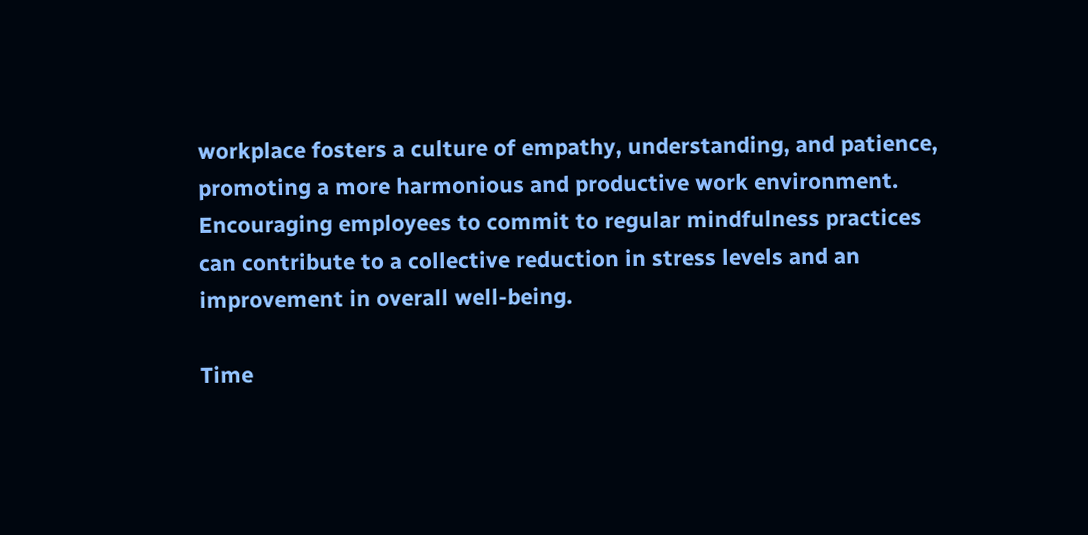workplace fosters a culture of empathy, understanding, and patience, promoting a more harmonious and productive work environment. Encouraging employees to commit to regular mindfulness practices can contribute to a collective reduction in stress levels and an improvement in overall well-being.

Time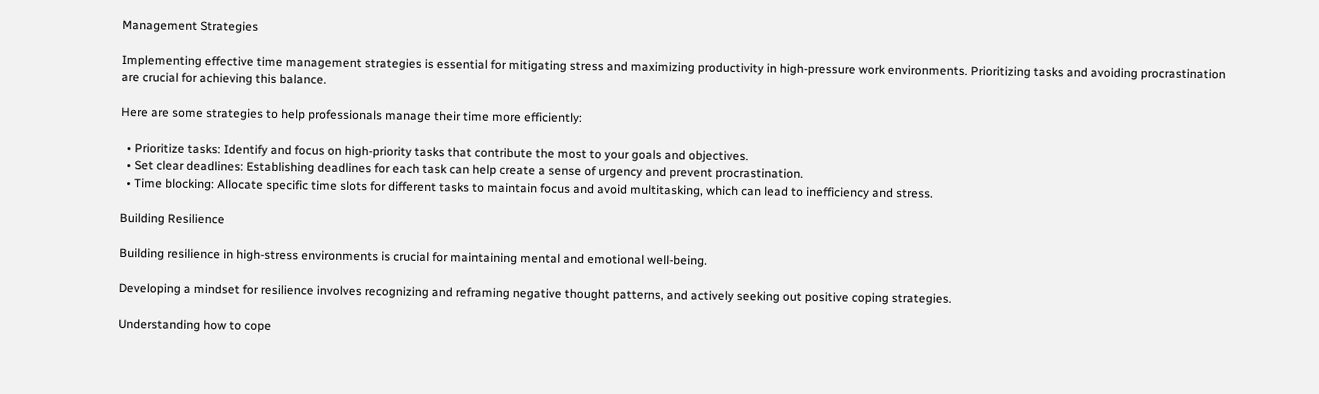Management Strategies

Implementing effective time management strategies is essential for mitigating stress and maximizing productivity in high-pressure work environments. Prioritizing tasks and avoiding procrastination are crucial for achieving this balance.

Here are some strategies to help professionals manage their time more efficiently:

  • Prioritize tasks: Identify and focus on high-priority tasks that contribute the most to your goals and objectives.
  • Set clear deadlines: Establishing deadlines for each task can help create a sense of urgency and prevent procrastination.
  • Time blocking: Allocate specific time slots for different tasks to maintain focus and avoid multitasking, which can lead to inefficiency and stress.

Building Resilience

Building resilience in high-stress environments is crucial for maintaining mental and emotional well-being.

Developing a mindset for resilience involves recognizing and reframing negative thought patterns, and actively seeking out positive coping strategies.

Understanding how to cope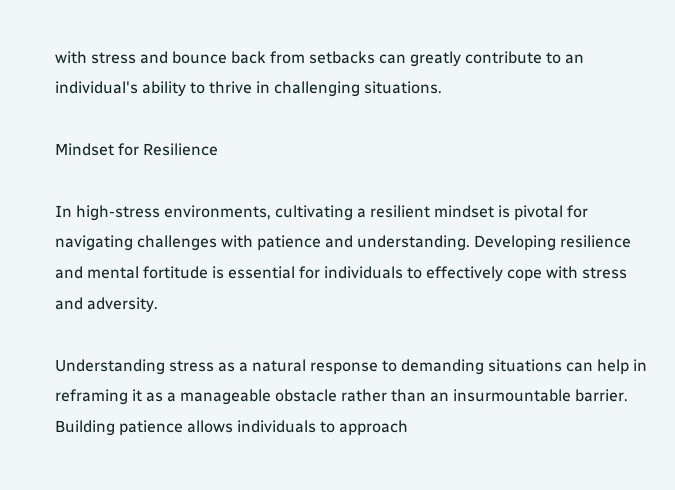with stress and bounce back from setbacks can greatly contribute to an individual's ability to thrive in challenging situations.

Mindset for Resilience

In high-stress environments, cultivating a resilient mindset is pivotal for navigating challenges with patience and understanding. Developing resilience and mental fortitude is essential for individuals to effectively cope with stress and adversity.

Understanding stress as a natural response to demanding situations can help in reframing it as a manageable obstacle rather than an insurmountable barrier. Building patience allows individuals to approach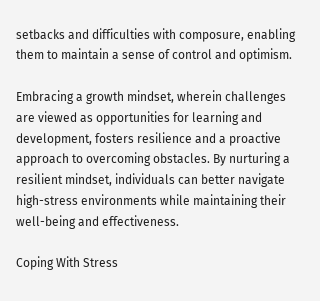setbacks and difficulties with composure, enabling them to maintain a sense of control and optimism.

Embracing a growth mindset, wherein challenges are viewed as opportunities for learning and development, fosters resilience and a proactive approach to overcoming obstacles. By nurturing a resilient mindset, individuals can better navigate high-stress environments while maintaining their well-being and effectiveness.

Coping With Stress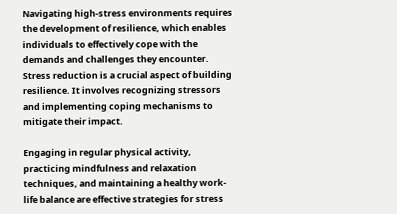Navigating high-stress environments requires the development of resilience, which enables individuals to effectively cope with the demands and challenges they encounter. Stress reduction is a crucial aspect of building resilience. It involves recognizing stressors and implementing coping mechanisms to mitigate their impact.

Engaging in regular physical activity, practicing mindfulness and relaxation techniques, and maintaining a healthy work-life balance are effective strategies for stress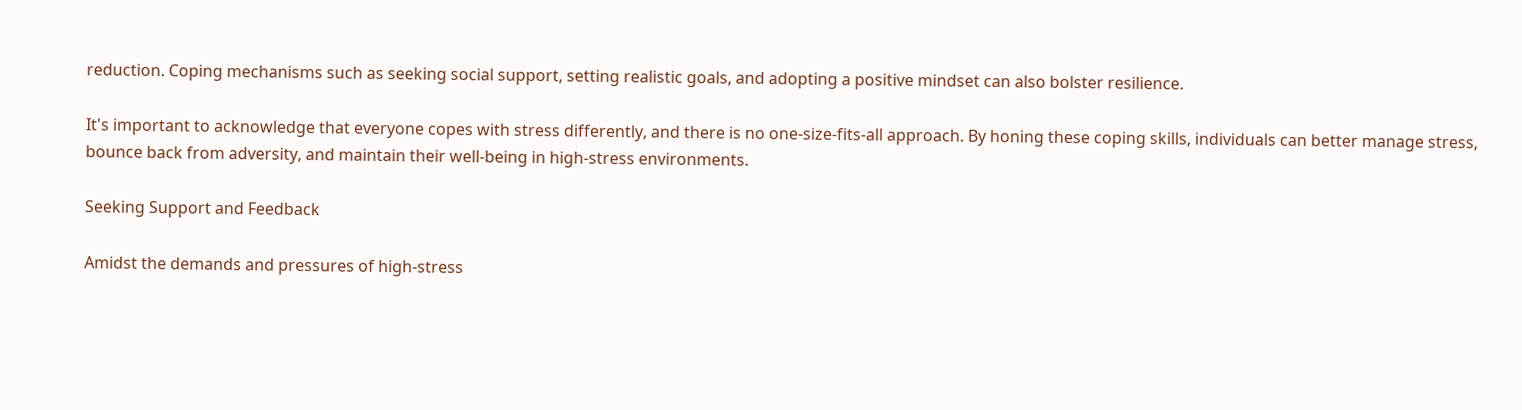reduction. Coping mechanisms such as seeking social support, setting realistic goals, and adopting a positive mindset can also bolster resilience.

It's important to acknowledge that everyone copes with stress differently, and there is no one-size-fits-all approach. By honing these coping skills, individuals can better manage stress, bounce back from adversity, and maintain their well-being in high-stress environments.

Seeking Support and Feedback

Amidst the demands and pressures of high-stress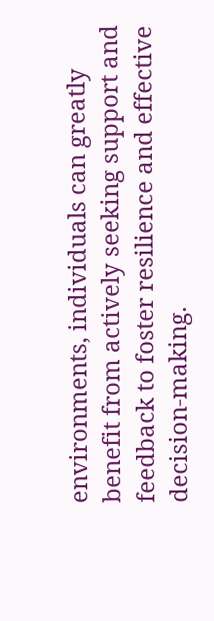environments, individuals can greatly benefit from actively seeking support and feedback to foster resilience and effective decision-making.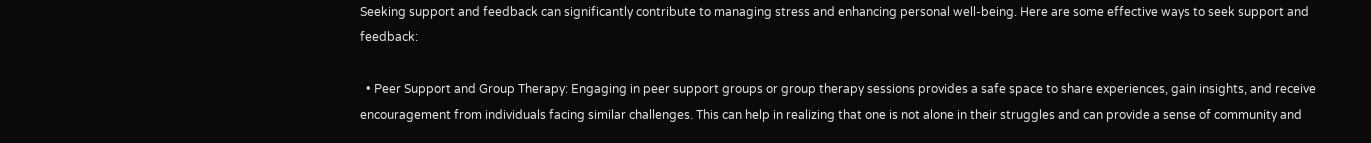Seeking support and feedback can significantly contribute to managing stress and enhancing personal well-being. Here are some effective ways to seek support and feedback:

  • Peer Support and Group Therapy: Engaging in peer support groups or group therapy sessions provides a safe space to share experiences, gain insights, and receive encouragement from individuals facing similar challenges. This can help in realizing that one is not alone in their struggles and can provide a sense of community and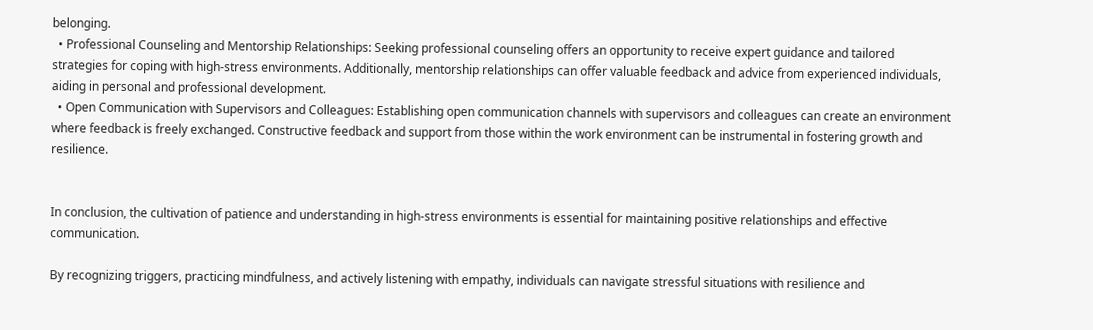belonging.
  • Professional Counseling and Mentorship Relationships: Seeking professional counseling offers an opportunity to receive expert guidance and tailored strategies for coping with high-stress environments. Additionally, mentorship relationships can offer valuable feedback and advice from experienced individuals, aiding in personal and professional development.
  • Open Communication with Supervisors and Colleagues: Establishing open communication channels with supervisors and colleagues can create an environment where feedback is freely exchanged. Constructive feedback and support from those within the work environment can be instrumental in fostering growth and resilience.


In conclusion, the cultivation of patience and understanding in high-stress environments is essential for maintaining positive relationships and effective communication.

By recognizing triggers, practicing mindfulness, and actively listening with empathy, individuals can navigate stressful situations with resilience and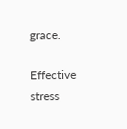grace.

Effective stress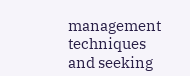management techniques and seeking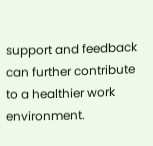support and feedback can further contribute to a healthier work environment.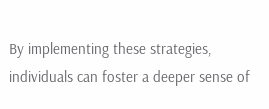By implementing these strategies, individuals can foster a deeper sense of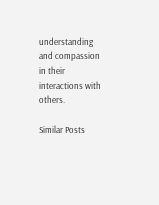understanding and compassion in their interactions with others.

Similar Posts